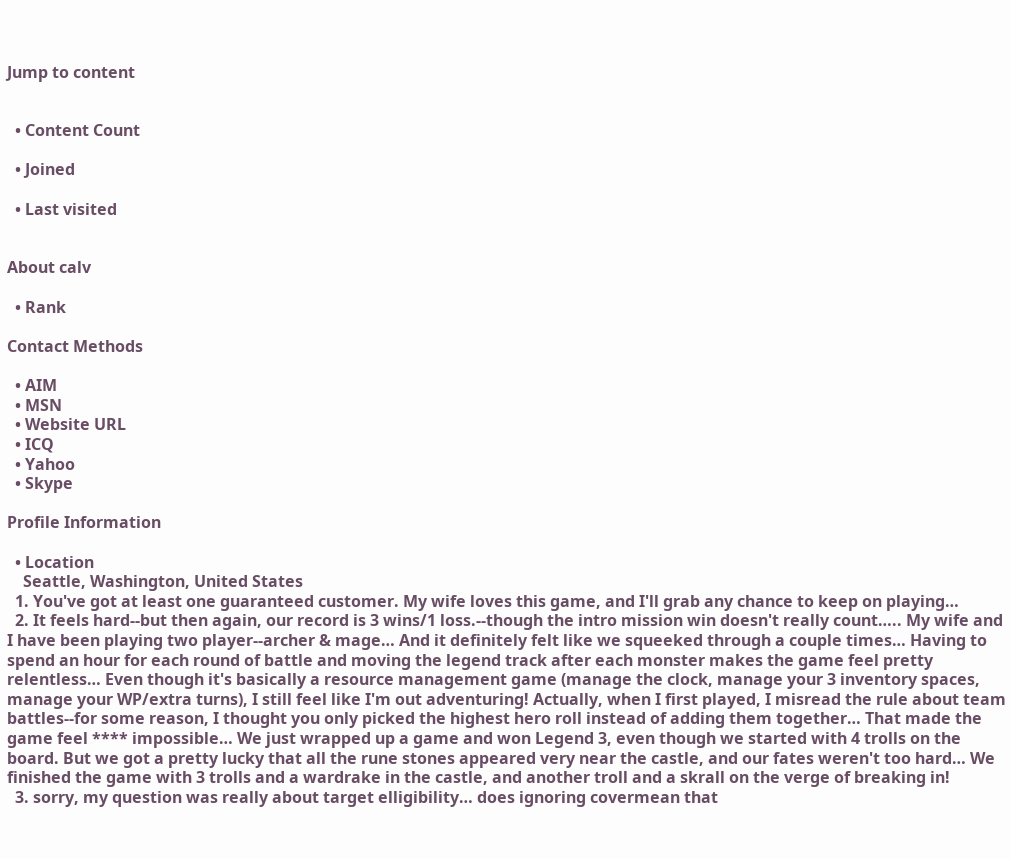Jump to content


  • Content Count

  • Joined

  • Last visited


About calv

  • Rank

Contact Methods

  • AIM
  • MSN
  • Website URL
  • ICQ
  • Yahoo
  • Skype

Profile Information

  • Location
    Seattle, Washington, United States
  1. You've got at least one guaranteed customer. My wife loves this game, and I'll grab any chance to keep on playing…
  2. It feels hard--but then again, our record is 3 wins/1 loss.--though the intro mission win doesn't really count….. My wife and I have been playing two player--archer & mage… And it definitely felt like we squeeked through a couple times… Having to spend an hour for each round of battle and moving the legend track after each monster makes the game feel pretty relentless… Even though it's basically a resource management game (manage the clock, manage your 3 inventory spaces, manage your WP/extra turns), I still feel like I'm out adventuring! Actually, when I first played, I misread the rule about team battles--for some reason, I thought you only picked the highest hero roll instead of adding them together… That made the game feel **** impossible… We just wrapped up a game and won Legend 3, even though we started with 4 trolls on the board. But we got a pretty lucky that all the rune stones appeared very near the castle, and our fates weren't too hard… We finished the game with 3 trolls and a wardrake in the castle, and another troll and a skrall on the verge of breaking in!
  3. sorry, my question was really about target elligibility… does ignoring covermean that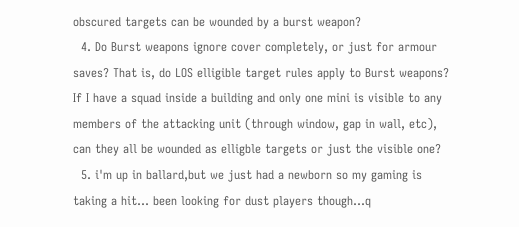obscured targets can be wounded by a burst weapon?
  4. Do Burst weapons ignore cover completely, or just for armour saves? That is, do LOS elligible target rules apply to Burst weapons? If I have a squad inside a building and only one mini is visible to any members of the attacking unit (through window, gap in wall, etc), can they all be wounded as elligble targets or just the visible one?
  5. i'm up in ballard,but we just had a newborn so my gaming is taking a hit… been looking for dust players though…q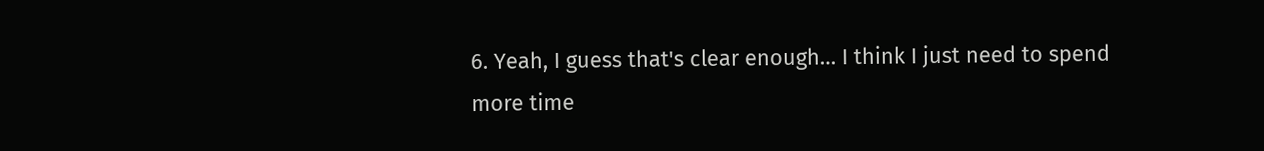6. Yeah, I guess that's clear enough… I think I just need to spend more time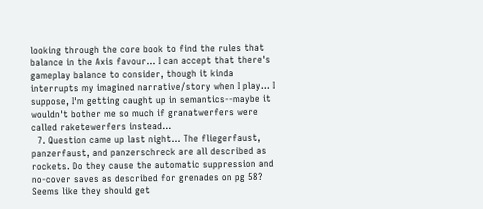looking through the core book to find the rules that balance in the Axis favour… I can accept that there's gameplay balance to consider, though it kinda interrupts my imagined narrative/story when I play… I suppose, I'm getting caught up in semantics--maybe it wouldn't bother me so much if granatwerfers were called raketewerfers instead…
  7. Question came up last night… The fliegerfaust, panzerfaust, and panzerschreck are all described as rockets. Do they cause the automatic suppression and no-cover saves as described for grenades on pg 58? Seems like they should get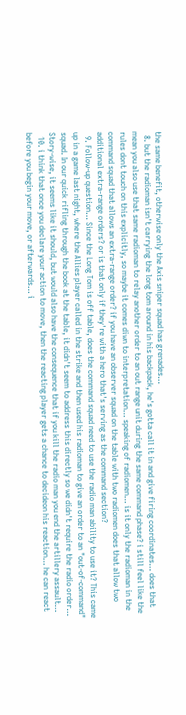the same benefit, otherwise only the Axis sniper squad has grenades…
  8. but the radioman isn't carrying the long tom around in his backpack, he's gotta call it in and give firing coordinates… does that mean you also use that same radioman to relay another order to an out range unit during the same command phase? i still feel like the rules dont touch on this explicitly, so maybe it comes diwn to interpretation… speaking of radiomen… is it only the radioman in the command squad that allows an extra-range order? if you have an observer squad on the table with two radiomen does that allow two additional extra-range orders? or is that only if they're with a hero that's serving as the command section?
  9. Follow-up question… Since the Long Tom is off table, does the command squad need to use the radio man ability to use it? This came up in a game last night, where the Allies player called in the strike and then used his radioman to give an order to an "out-of-command" squad. In our quick rifling through the book at the table, it didn't seem to address this directly so we didn't require the radio order… Story-wise, it seems like it should, but would also have the consequence that if you kill the radio man you end the artillery assault…
  10. i think that once you declare your action to move, then the reacting player gets a chance to decideon his reaction… he can react before you begin your move, or afterwards… i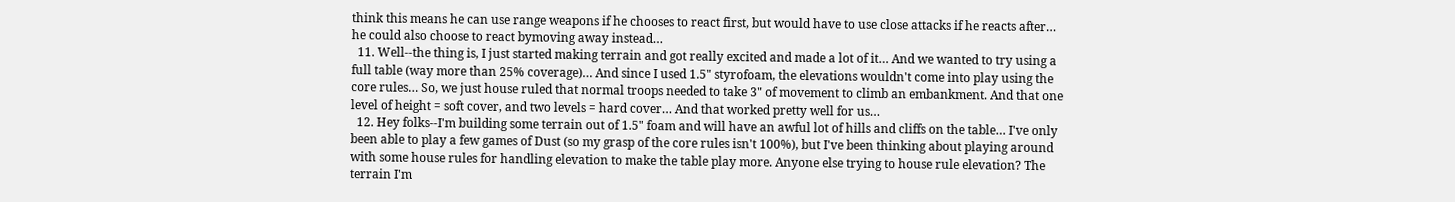think this means he can use range weapons if he chooses to react first, but would have to use close attacks if he reacts after… he could also choose to react bymoving away instead…
  11. Well--the thing is, I just started making terrain and got really excited and made a lot of it… And we wanted to try using a full table (way more than 25% coverage)… And since I used 1.5" styrofoam, the elevations wouldn't come into play using the core rules… So, we just house ruled that normal troops needed to take 3" of movement to climb an embankment. And that one level of height = soft cover, and two levels = hard cover… And that worked pretty well for us…
  12. Hey folks--I'm building some terrain out of 1.5" foam and will have an awful lot of hills and cliffs on the table… I've only been able to play a few games of Dust (so my grasp of the core rules isn't 100%), but I've been thinking about playing around with some house rules for handling elevation to make the table play more. Anyone else trying to house rule elevation? The terrain I'm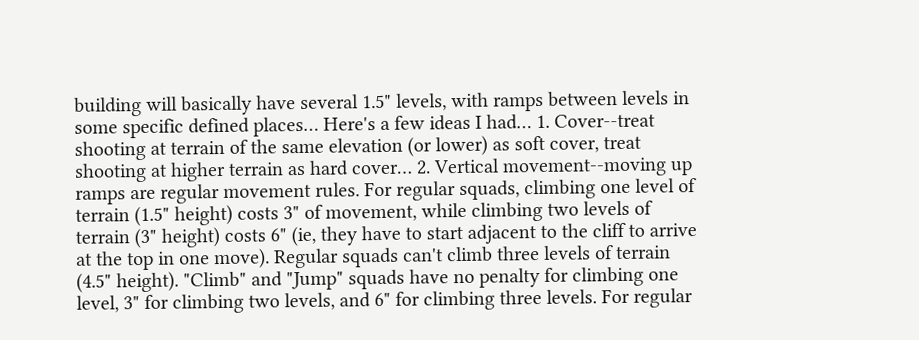building will basically have several 1.5" levels, with ramps between levels in some specific defined places… Here's a few ideas I had… 1. Cover--treat shooting at terrain of the same elevation (or lower) as soft cover, treat shooting at higher terrain as hard cover… 2. Vertical movement--moving up ramps are regular movement rules. For regular squads, climbing one level of terrain (1.5" height) costs 3" of movement, while climbing two levels of terrain (3" height) costs 6" (ie, they have to start adjacent to the cliff to arrive at the top in one move). Regular squads can't climb three levels of terrain (4.5" height). "Climb" and "Jump" squads have no penalty for climbing one level, 3" for climbing two levels, and 6" for climbing three levels. For regular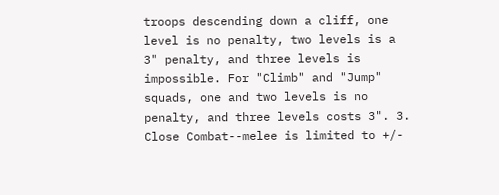troops descending down a cliff, one level is no penalty, two levels is a 3" penalty, and three levels is impossible. For "Climb" and "Jump" squads, one and two levels is no penalty, and three levels costs 3". 3. Close Combat--melee is limited to +/-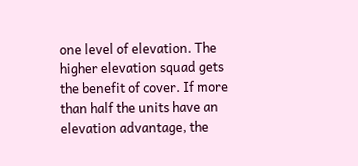one level of elevation. The higher elevation squad gets the benefit of cover. If more than half the units have an elevation advantage, the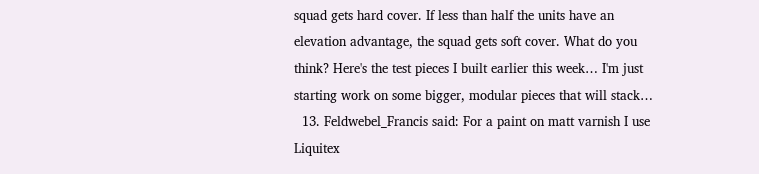squad gets hard cover. If less than half the units have an elevation advantage, the squad gets soft cover. What do you think? Here's the test pieces I built earlier this week… I'm just starting work on some bigger, modular pieces that will stack…
  13. Feldwebel_Francis said: For a paint on matt varnish I use Liquitex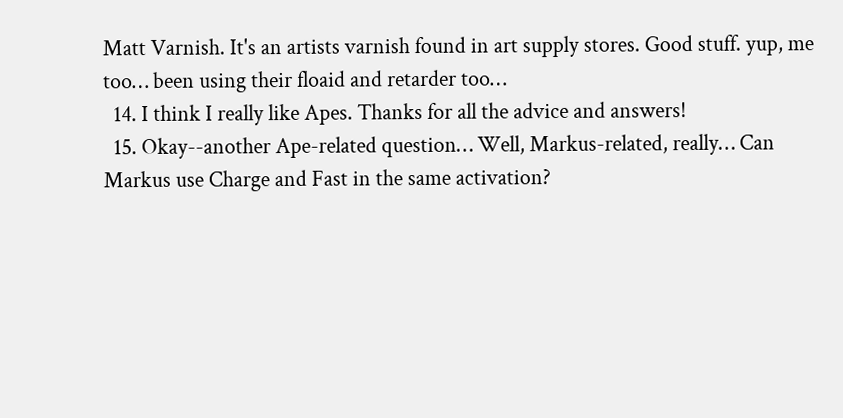Matt Varnish. It's an artists varnish found in art supply stores. Good stuff. yup, me too… been using their floaid and retarder too…
  14. I think I really like Apes. Thanks for all the advice and answers!
  15. Okay--another Ape-related question… Well, Markus-related, really… Can Markus use Charge and Fast in the same activation?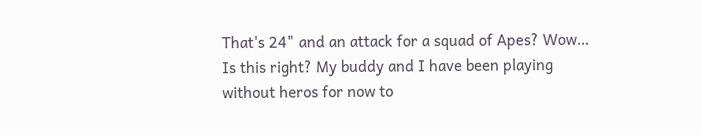That's 24" and an attack for a squad of Apes? Wow… Is this right? My buddy and I have been playing without heros for now to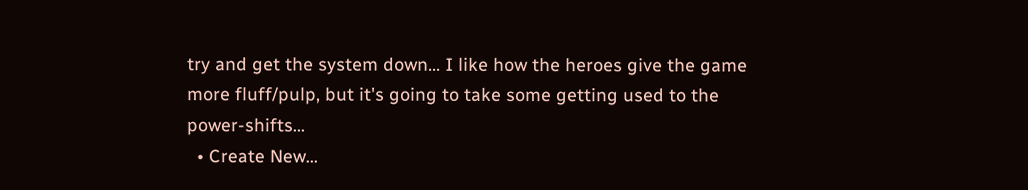try and get the system down… I like how the heroes give the game more fluff/pulp, but it's going to take some getting used to the power-shifts…
  • Create New...